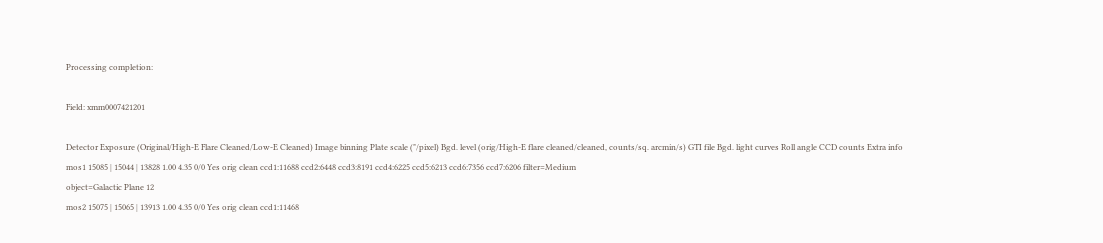Processing completion:

Field: xmm0007421201

Detector Exposure (Original/High-E Flare Cleaned/Low-E Cleaned) Image binning Plate scale ("/pixel) Bgd. level (orig/High-E flare cleaned/cleaned, counts/sq. arcmin/s) GTI file Bgd. light curves Roll angle CCD counts Extra info
mos1 15085 | 15044 | 13828 1.00 4.35 0/0 Yes orig clean ccd1:11688 ccd2:6448 ccd3:8191 ccd4:6225 ccd5:6213 ccd6:7356 ccd7:6206 filter=Medium
object=Galactic Plane 12
mos2 15075 | 15065 | 13913 1.00 4.35 0/0 Yes orig clean ccd1:11468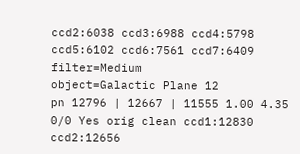ccd2:6038 ccd3:6988 ccd4:5798 ccd5:6102 ccd6:7561 ccd7:6409 filter=Medium
object=Galactic Plane 12
pn 12796 | 12667 | 11555 1.00 4.35 0/0 Yes orig clean ccd1:12830 ccd2:12656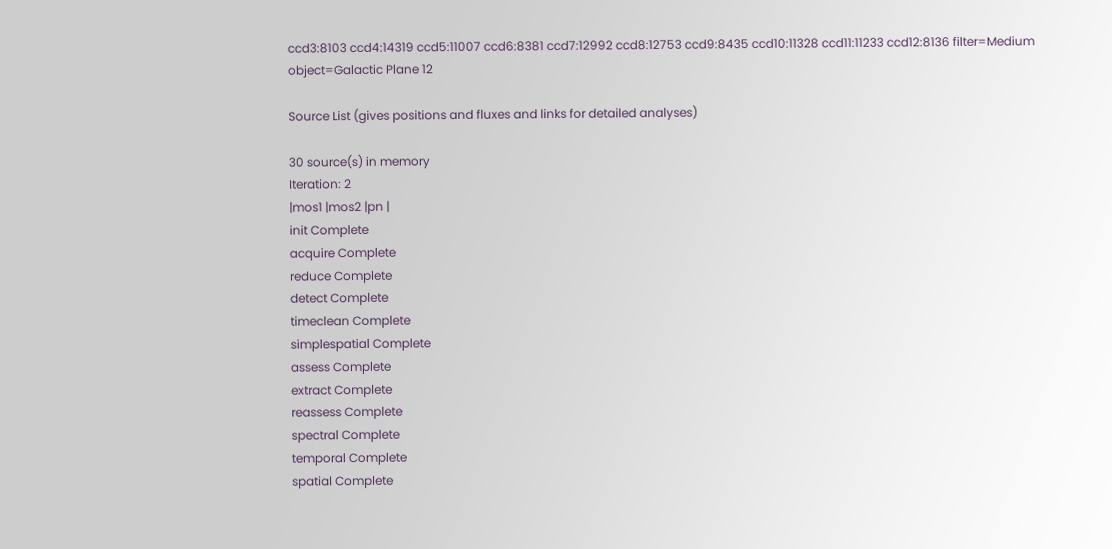ccd3:8103 ccd4:14319 ccd5:11007 ccd6:8381 ccd7:12992 ccd8:12753 ccd9:8435 ccd10:11328 ccd11:11233 ccd12:8136 filter=Medium
object=Galactic Plane 12

Source List (gives positions and fluxes and links for detailed analyses)

30 source(s) in memory
Iteration: 2
|mos1 |mos2 |pn |
init Complete
acquire Complete
reduce Complete
detect Complete
timeclean Complete
simplespatial Complete
assess Complete
extract Complete
reassess Complete
spectral Complete
temporal Complete
spatial Complete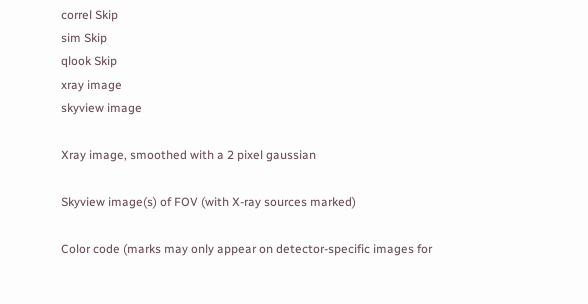correl Skip
sim Skip
qlook Skip
xray image
skyview image

Xray image, smoothed with a 2 pixel gaussian

Skyview image(s) of FOV (with X-ray sources marked)

Color code (marks may only appear on detector-specific images for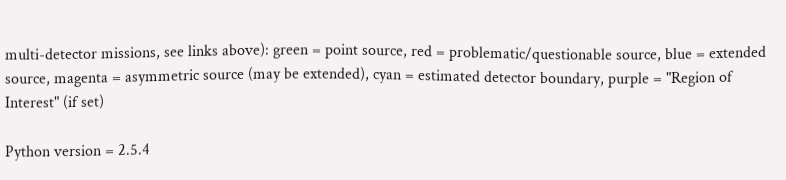multi-detector missions, see links above): green = point source, red = problematic/questionable source, blue = extended source, magenta = asymmetric source (may be extended), cyan = estimated detector boundary, purple = "Region of Interest" (if set)

Python version = 2.5.4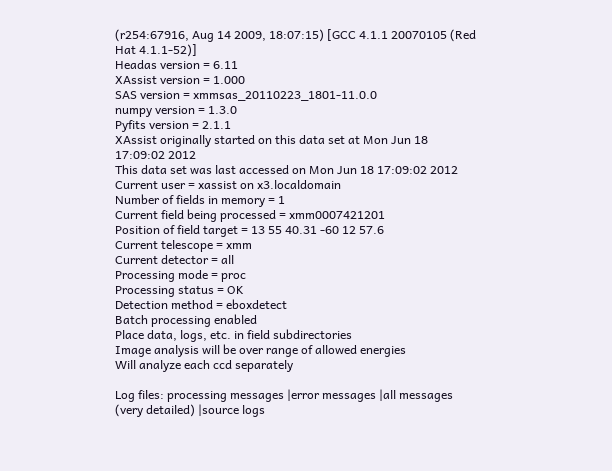(r254:67916, Aug 14 2009, 18:07:15) [GCC 4.1.1 20070105 (Red Hat 4.1.1-52)]
Headas version = 6.11
XAssist version = 1.000
SAS version = xmmsas_20110223_1801-11.0.0
numpy version = 1.3.0
Pyfits version = 2.1.1
XAssist originally started on this data set at Mon Jun 18 17:09:02 2012
This data set was last accessed on Mon Jun 18 17:09:02 2012
Current user = xassist on x3.localdomain
Number of fields in memory = 1
Current field being processed = xmm0007421201
Position of field target = 13 55 40.31 -60 12 57.6
Current telescope = xmm
Current detector = all
Processing mode = proc
Processing status = OK
Detection method = eboxdetect
Batch processing enabled
Place data, logs, etc. in field subdirectories
Image analysis will be over range of allowed energies
Will analyze each ccd separately

Log files: processing messages |error messages |all messages (very detailed) |source logs